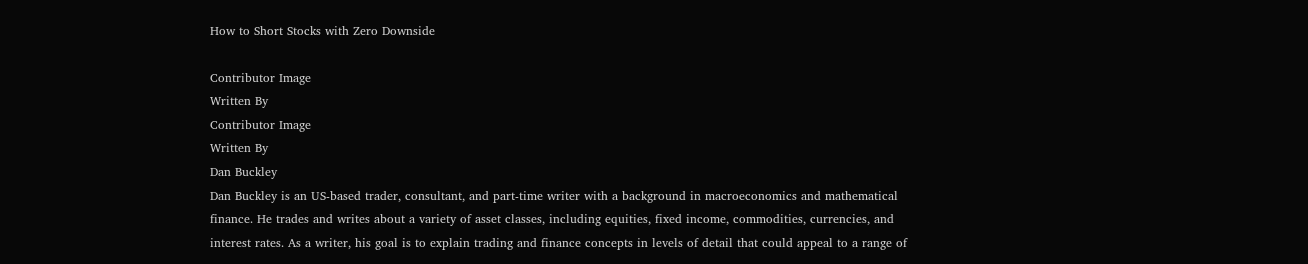How to Short Stocks with Zero Downside

Contributor Image
Written By
Contributor Image
Written By
Dan Buckley
Dan Buckley is an US-based trader, consultant, and part-time writer with a background in macroeconomics and mathematical finance. He trades and writes about a variety of asset classes, including equities, fixed income, commodities, currencies, and interest rates. As a writer, his goal is to explain trading and finance concepts in levels of detail that could appeal to a range of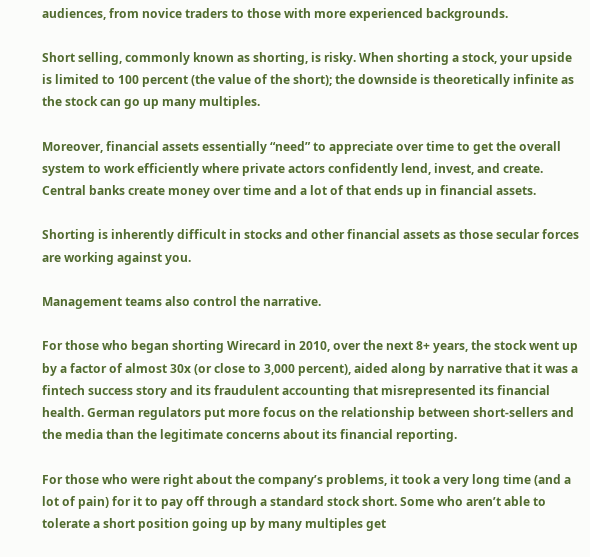audiences, from novice traders to those with more experienced backgrounds.

Short selling, commonly known as shorting, is risky. When shorting a stock, your upside is limited to 100 percent (the value of the short); the downside is theoretically infinite as the stock can go up many multiples.

Moreover, financial assets essentially “need” to appreciate over time to get the overall system to work efficiently where private actors confidently lend, invest, and create. Central banks create money over time and a lot of that ends up in financial assets.

Shorting is inherently difficult in stocks and other financial assets as those secular forces are working against you.

Management teams also control the narrative.

For those who began shorting Wirecard in 2010, over the next 8+ years, the stock went up by a factor of almost 30x (or close to 3,000 percent), aided along by narrative that it was a fintech success story and its fraudulent accounting that misrepresented its financial health. German regulators put more focus on the relationship between short-sellers and the media than the legitimate concerns about its financial reporting.

For those who were right about the company’s problems, it took a very long time (and a lot of pain) for it to pay off through a standard stock short. Some who aren’t able to tolerate a short position going up by many multiples get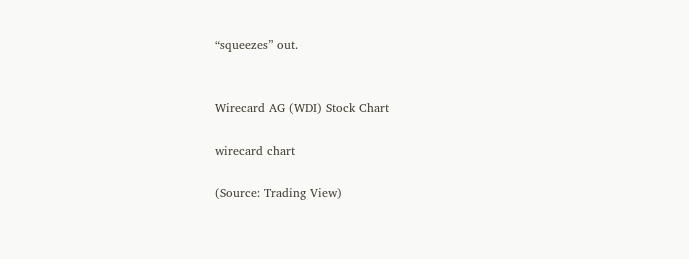“squeezes” out.


Wirecard AG (WDI) Stock Chart

wirecard chart

(Source: Trading View)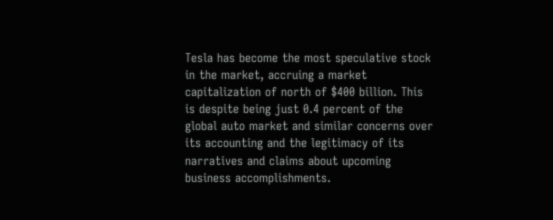Tesla has become the most speculative stock in the market, accruing a market capitalization of north of $400 billion. This is despite being just 0.4 percent of the global auto market and similar concerns over its accounting and the legitimacy of its narratives and claims about upcoming business accomplishments.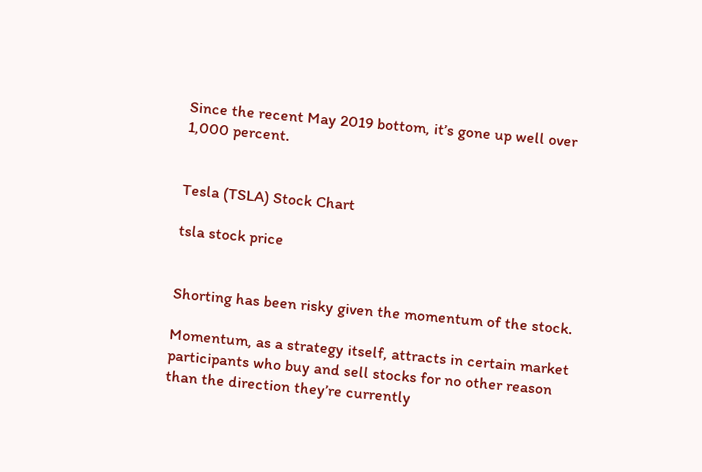Since the recent May 2019 bottom, it’s gone up well over 1,000 percent.


Tesla (TSLA) Stock Chart

tsla stock price


Shorting has been risky given the momentum of the stock.

Momentum, as a strategy itself, attracts in certain market participants who buy and sell stocks for no other reason than the direction they’re currently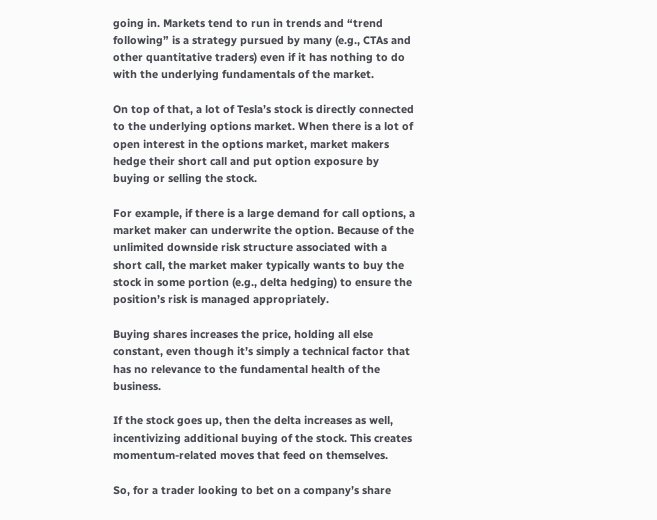going in. Markets tend to run in trends and “trend following” is a strategy pursued by many (e.g., CTAs and other quantitative traders) even if it has nothing to do with the underlying fundamentals of the market.

On top of that, a lot of Tesla’s stock is directly connected to the underlying options market. When there is a lot of open interest in the options market, market makers hedge their short call and put option exposure by buying or selling the stock.

For example, if there is a large demand for call options, a market maker can underwrite the option. Because of the unlimited downside risk structure associated with a short call, the market maker typically wants to buy the stock in some portion (e.g., delta hedging) to ensure the position’s risk is managed appropriately.

Buying shares increases the price, holding all else constant, even though it’s simply a technical factor that has no relevance to the fundamental health of the business.

If the stock goes up, then the delta increases as well, incentivizing additional buying of the stock. This creates momentum-related moves that feed on themselves.

So, for a trader looking to bet on a company’s share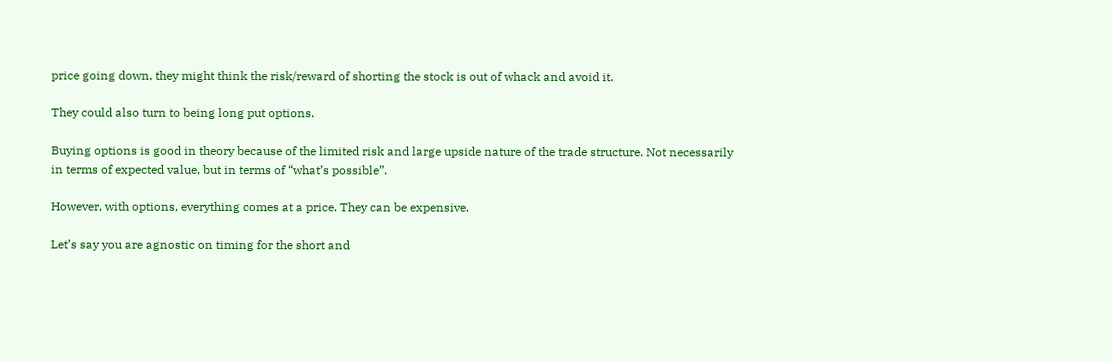price going down, they might think the risk/reward of shorting the stock is out of whack and avoid it.

They could also turn to being long put options.

Buying options is good in theory because of the limited risk and large upside nature of the trade structure. Not necessarily in terms of expected value, but in terms of “what’s possible”.

However, with options, everything comes at a price. They can be expensive.

Let’s say you are agnostic on timing for the short and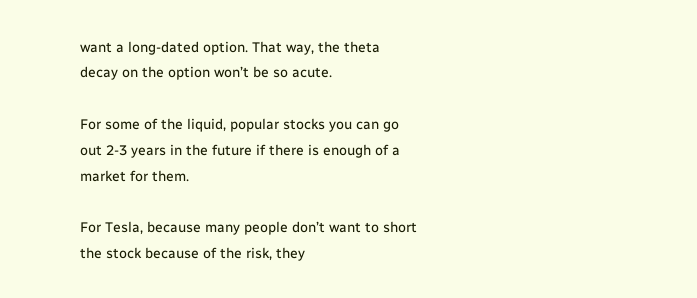want a long-dated option. That way, the theta decay on the option won’t be so acute.

For some of the liquid, popular stocks you can go out 2-3 years in the future if there is enough of a market for them.

For Tesla, because many people don’t want to short the stock because of the risk, they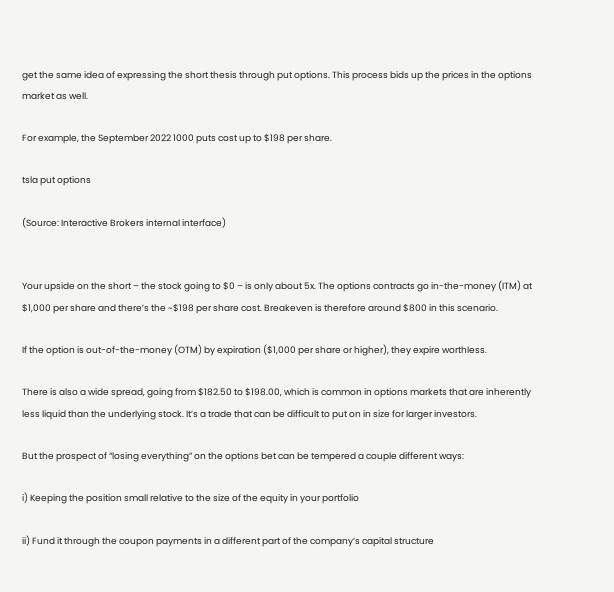get the same idea of expressing the short thesis through put options. This process bids up the prices in the options market as well.

For example, the September 2022 1000 puts cost up to $198 per share.

tsla put options

(Source: Interactive Brokers internal interface)


Your upside on the short – the stock going to $0 – is only about 5x. The options contracts go in-the-money (ITM) at $1,000 per share and there’s the ~$198 per share cost. Breakeven is therefore around $800 in this scenario.

If the option is out-of-the-money (OTM) by expiration ($1,000 per share or higher), they expire worthless.

There is also a wide spread, going from $182.50 to $198.00, which is common in options markets that are inherently less liquid than the underlying stock. It’s a trade that can be difficult to put on in size for larger investors.

But the prospect of “losing everything” on the options bet can be tempered a couple different ways:

i) Keeping the position small relative to the size of the equity in your portfolio

ii) Fund it through the coupon payments in a different part of the company’s capital structure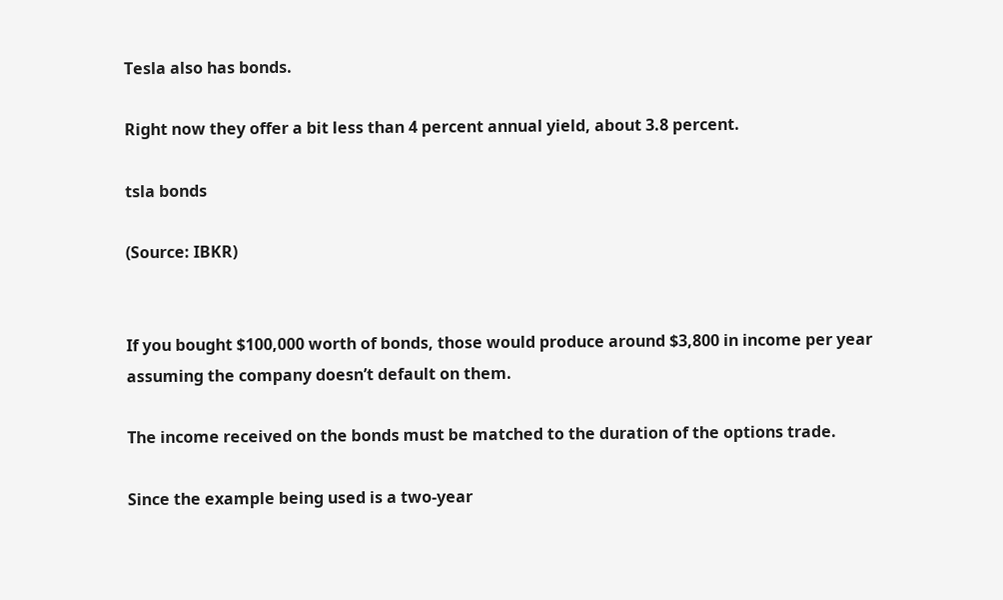Tesla also has bonds.

Right now they offer a bit less than 4 percent annual yield, about 3.8 percent.

tsla bonds

(Source: IBKR)


If you bought $100,000 worth of bonds, those would produce around $3,800 in income per year assuming the company doesn’t default on them.

The income received on the bonds must be matched to the duration of the options trade.

Since the example being used is a two-year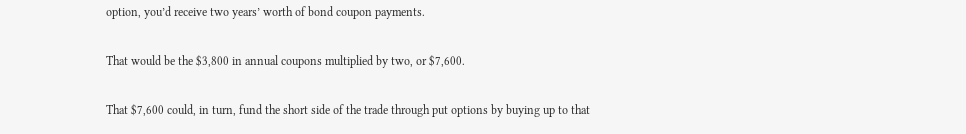option, you’d receive two years’ worth of bond coupon payments.

That would be the $3,800 in annual coupons multiplied by two, or $7,600.

That $7,600 could, in turn, fund the short side of the trade through put options by buying up to that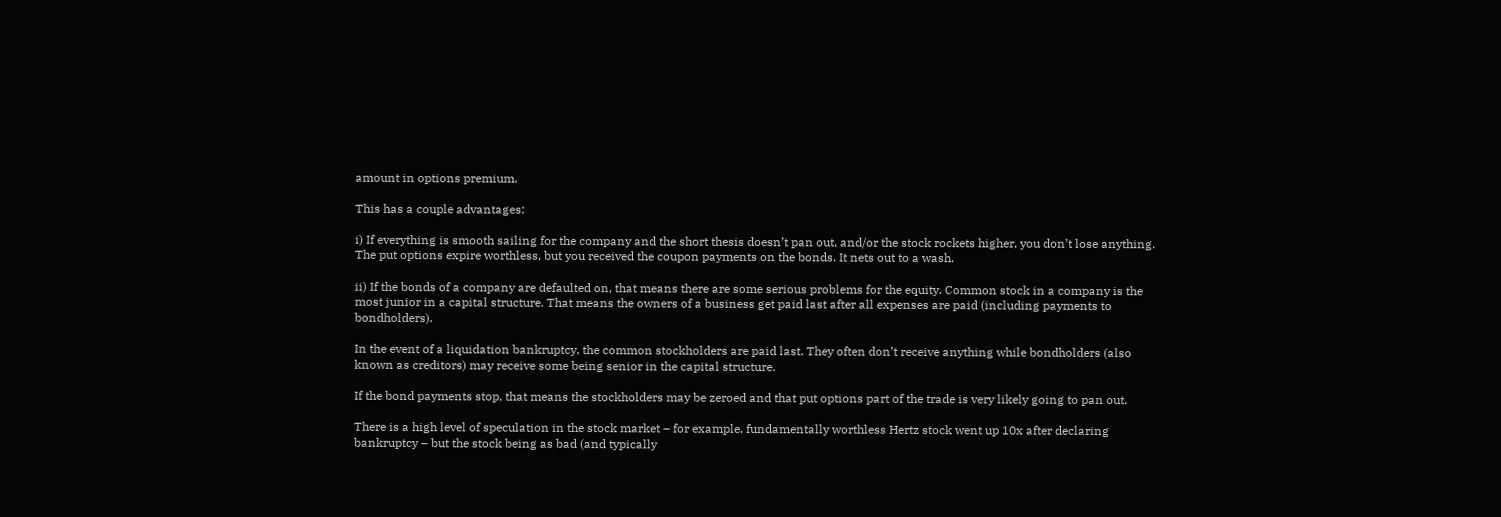amount in options premium.

This has a couple advantages:

i) If everything is smooth sailing for the company and the short thesis doesn’t pan out, and/or the stock rockets higher, you don’t lose anything. The put options expire worthless, but you received the coupon payments on the bonds. It nets out to a wash.

ii) If the bonds of a company are defaulted on, that means there are some serious problems for the equity. Common stock in a company is the most junior in a capital structure. That means the owners of a business get paid last after all expenses are paid (including payments to bondholders).

In the event of a liquidation bankruptcy, the common stockholders are paid last. They often don’t receive anything while bondholders (also known as creditors) may receive some being senior in the capital structure.

If the bond payments stop, that means the stockholders may be zeroed and that put options part of the trade is very likely going to pan out.

There is a high level of speculation in the stock market – for example, fundamentally worthless Hertz stock went up 10x after declaring bankruptcy – but the stock being as bad (and typically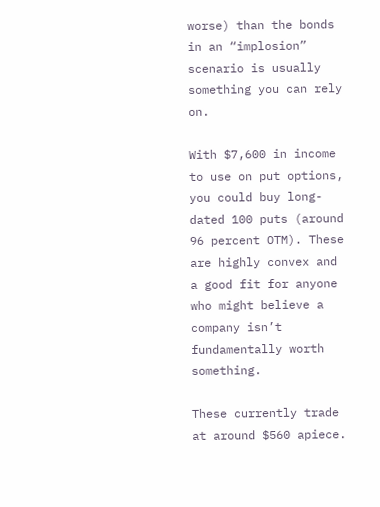worse) than the bonds in an “implosion” scenario is usually something you can rely on.

With $7,600 in income to use on put options, you could buy long-dated 100 puts (around 96 percent OTM). These are highly convex and a good fit for anyone who might believe a company isn’t fundamentally worth something.

These currently trade at around $560 apiece.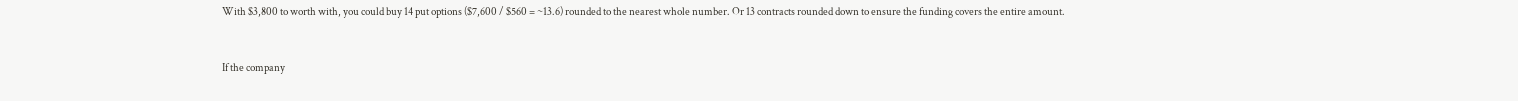With $3,800 to worth with, you could buy 14 put options ($7,600 / $560 = ~13.6) rounded to the nearest whole number. Or 13 contracts rounded down to ensure the funding covers the entire amount.



If the company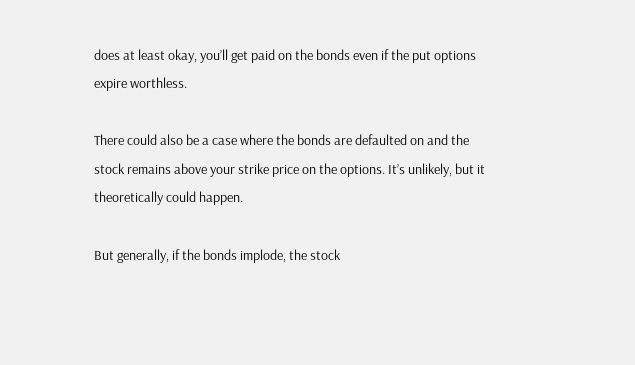does at least okay, you’ll get paid on the bonds even if the put options expire worthless.

There could also be a case where the bonds are defaulted on and the stock remains above your strike price on the options. It’s unlikely, but it theoretically could happen.

But generally, if the bonds implode, the stock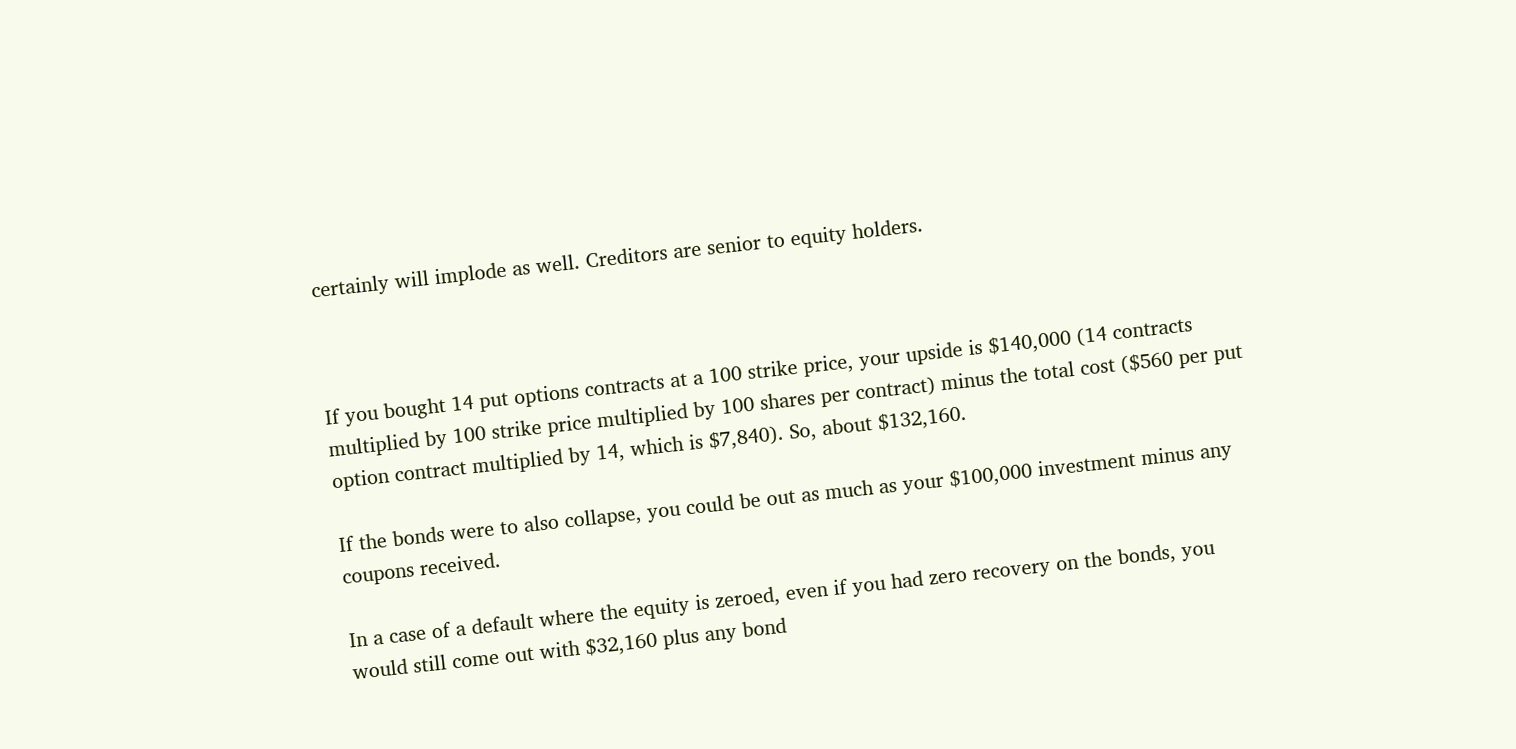certainly will implode as well. Creditors are senior to equity holders.



If you bought 14 put options contracts at a 100 strike price, your upside is $140,000 (14 contracts multiplied by 100 strike price multiplied by 100 shares per contract) minus the total cost ($560 per put option contract multiplied by 14, which is $7,840). So, about $132,160.

If the bonds were to also collapse, you could be out as much as your $100,000 investment minus any coupons received.

In a case of a default where the equity is zeroed, even if you had zero recovery on the bonds, you would still come out with $32,160 plus any bond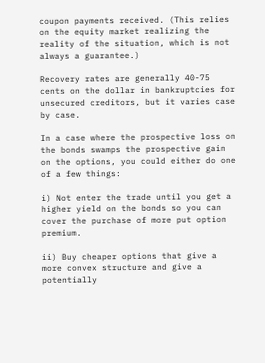coupon payments received. (This relies on the equity market realizing the reality of the situation, which is not always a guarantee.)

Recovery rates are generally 40-75 cents on the dollar in bankruptcies for unsecured creditors, but it varies case by case.

In a case where the prospective loss on the bonds swamps the prospective gain on the options, you could either do one of a few things:

i) Not enter the trade until you get a higher yield on the bonds so you can cover the purchase of more put option premium.

ii) Buy cheaper options that give a more convex structure and give a potentially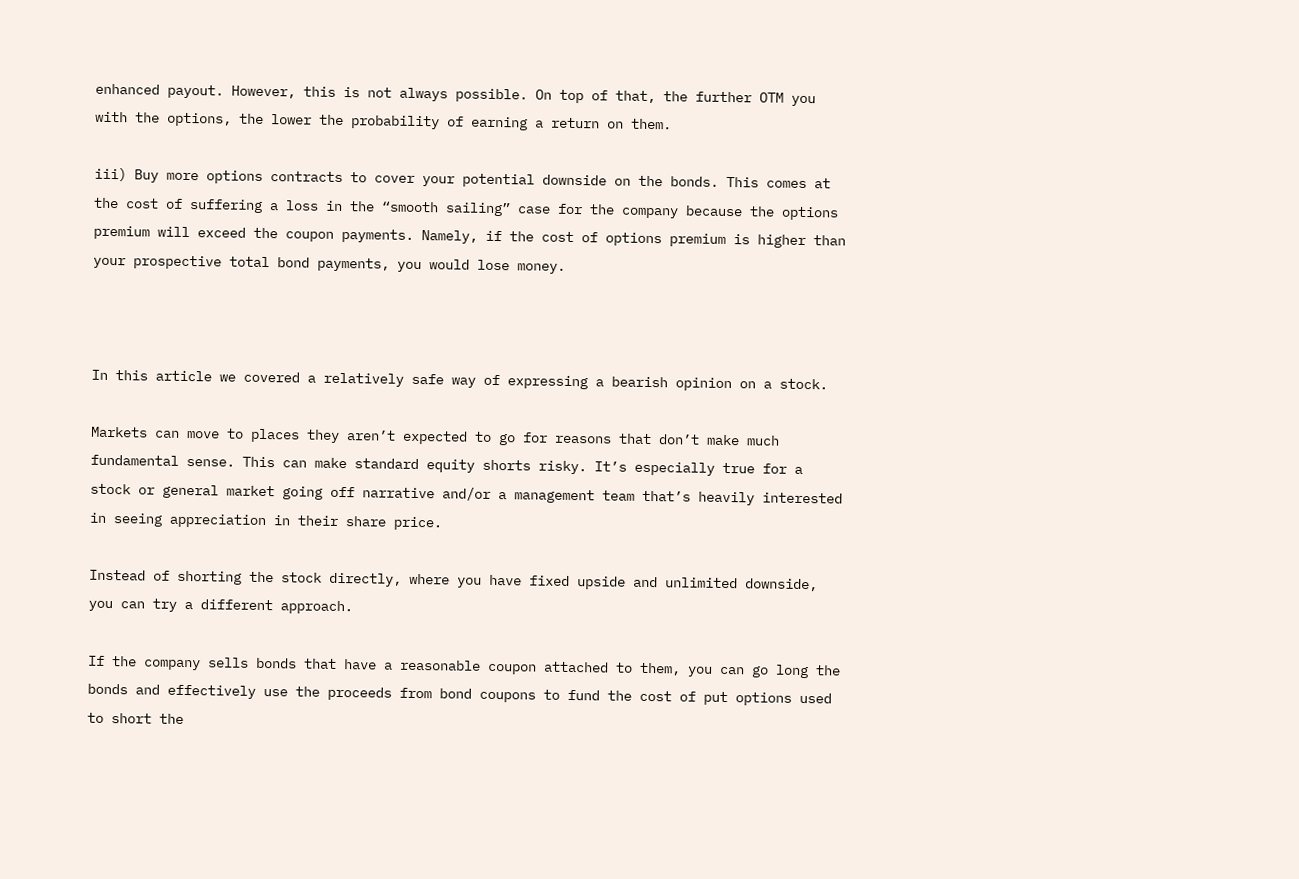enhanced payout. However, this is not always possible. On top of that, the further OTM you with the options, the lower the probability of earning a return on them.

iii) Buy more options contracts to cover your potential downside on the bonds. This comes at the cost of suffering a loss in the “smooth sailing” case for the company because the options premium will exceed the coupon payments. Namely, if the cost of options premium is higher than your prospective total bond payments, you would lose money.



In this article we covered a relatively safe way of expressing a bearish opinion on a stock.

Markets can move to places they aren’t expected to go for reasons that don’t make much fundamental sense. This can make standard equity shorts risky. It’s especially true for a stock or general market going off narrative and/or a management team that’s heavily interested in seeing appreciation in their share price.

Instead of shorting the stock directly, where you have fixed upside and unlimited downside, you can try a different approach.

If the company sells bonds that have a reasonable coupon attached to them, you can go long the bonds and effectively use the proceeds from bond coupons to fund the cost of put options used to short the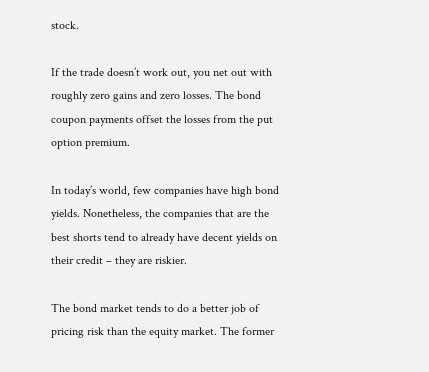stock.

If the trade doesn’t work out, you net out with roughly zero gains and zero losses. The bond coupon payments offset the losses from the put option premium.

In today’s world, few companies have high bond yields. Nonetheless, the companies that are the best shorts tend to already have decent yields on their credit – they are riskier.

The bond market tends to do a better job of pricing risk than the equity market. The former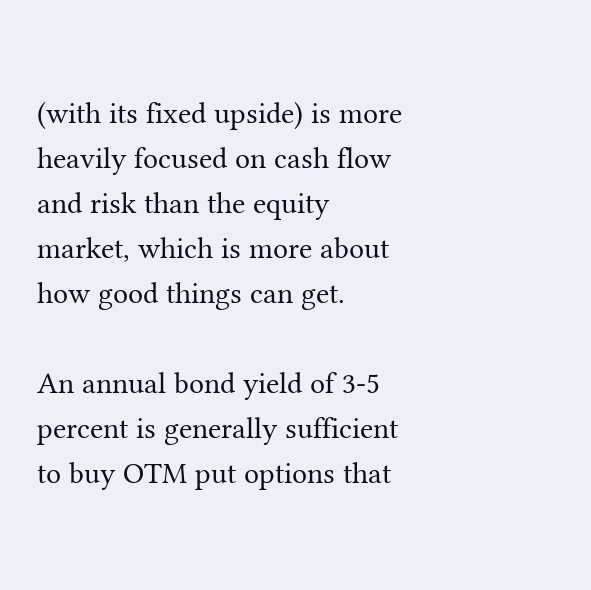(with its fixed upside) is more heavily focused on cash flow and risk than the equity market, which is more about how good things can get.

An annual bond yield of 3-5 percent is generally sufficient to buy OTM put options that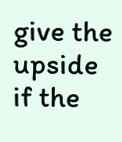give the upside if the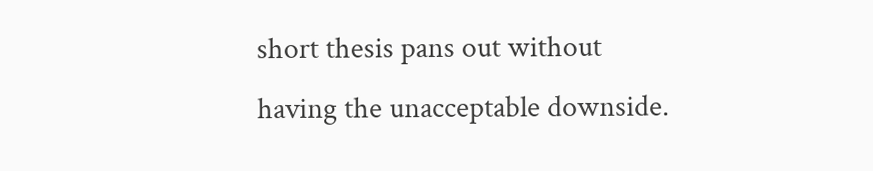short thesis pans out without having the unacceptable downside.